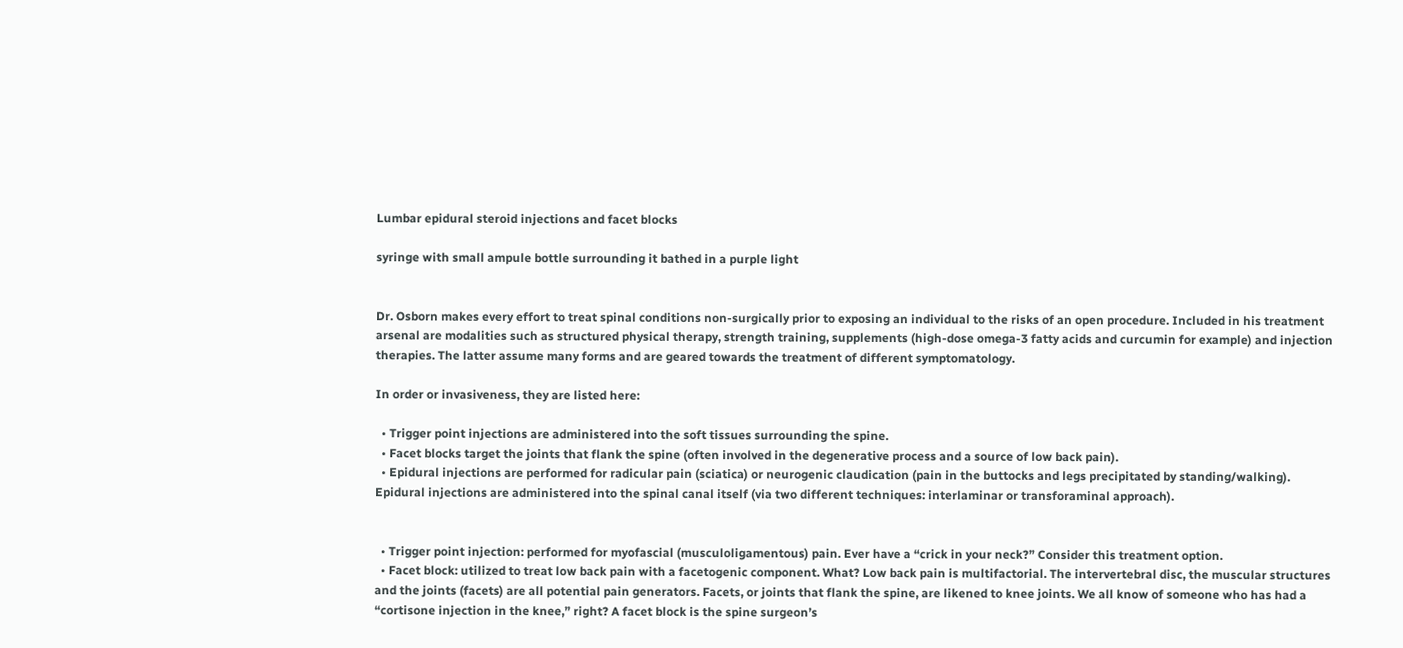Lumbar epidural steroid injections and facet blocks

syringe with small ampule bottle surrounding it bathed in a purple light


Dr. Osborn makes every effort to treat spinal conditions non-surgically prior to exposing an individual to the risks of an open procedure. Included in his treatment arsenal are modalities such as structured physical therapy, strength training, supplements (high-dose omega-3 fatty acids and curcumin for example) and injection therapies. The latter assume many forms and are geared towards the treatment of different symptomatology.

In order or invasiveness, they are listed here:

  • Trigger point injections are administered into the soft tissues surrounding the spine.
  • Facet blocks target the joints that flank the spine (often involved in the degenerative process and a source of low back pain).
  • Epidural injections are performed for radicular pain (sciatica) or neurogenic claudication (pain in the buttocks and legs precipitated by standing/walking). Epidural injections are administered into the spinal canal itself (via two different techniques: interlaminar or transforaminal approach).


  • Trigger point injection: performed for myofascial (musculoligamentous) pain. Ever have a “crick in your neck?” Consider this treatment option.
  • Facet block: utilized to treat low back pain with a facetogenic component. What? Low back pain is multifactorial. The intervertebral disc, the muscular structures and the joints (facets) are all potential pain generators. Facets, or joints that flank the spine, are likened to knee joints. We all know of someone who has had a “cortisone injection in the knee,” right? A facet block is the spine surgeon’s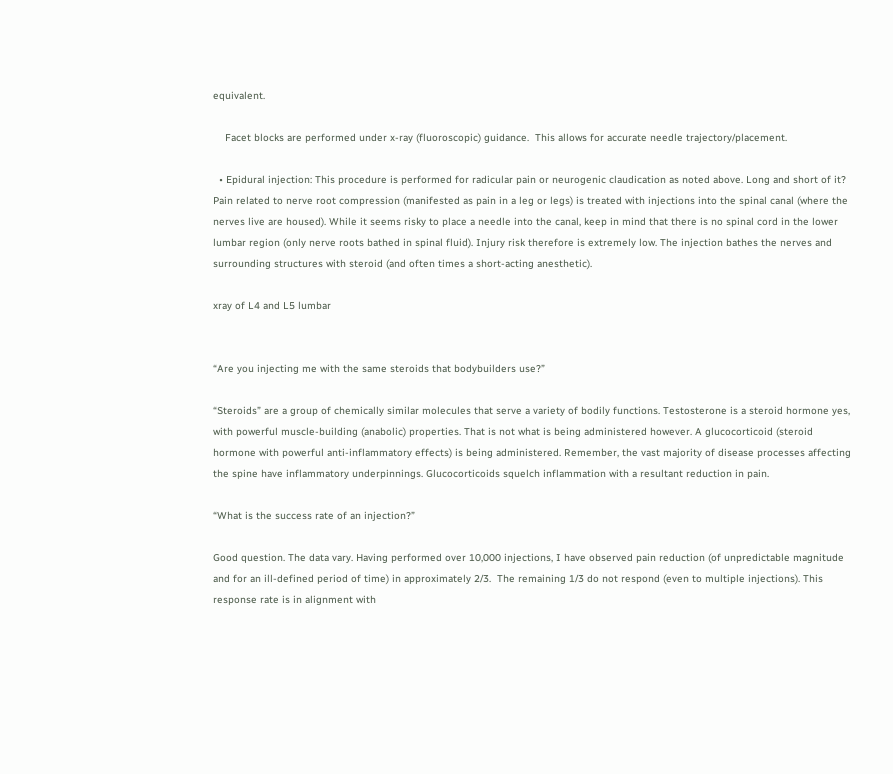equivalent.

    Facet blocks are performed under x-ray (fluoroscopic) guidance.  This allows for accurate needle trajectory/placement.

  • Epidural injection: This procedure is performed for radicular pain or neurogenic claudication as noted above. Long and short of it?  Pain related to nerve root compression (manifested as pain in a leg or legs) is treated with injections into the spinal canal (where the nerves live are housed). While it seems risky to place a needle into the canal, keep in mind that there is no spinal cord in the lower lumbar region (only nerve roots bathed in spinal fluid). Injury risk therefore is extremely low. The injection bathes the nerves and surrounding structures with steroid (and often times a short-acting anesthetic).

xray of L4 and L5 lumbar


“Are you injecting me with the same steroids that bodybuilders use?”

“Steroids” are a group of chemically similar molecules that serve a variety of bodily functions. Testosterone is a steroid hormone yes, with powerful muscle-building (anabolic) properties. That is not what is being administered however. A glucocorticoid (steroid hormone with powerful anti-inflammatory effects) is being administered. Remember, the vast majority of disease processes affecting the spine have inflammatory underpinnings. Glucocorticoids squelch inflammation with a resultant reduction in pain.

“What is the success rate of an injection?”

Good question. The data vary. Having performed over 10,000 injections, I have observed pain reduction (of unpredictable magnitude and for an ill-defined period of time) in approximately 2/3.  The remaining 1/3 do not respond (even to multiple injections). This response rate is in alignment with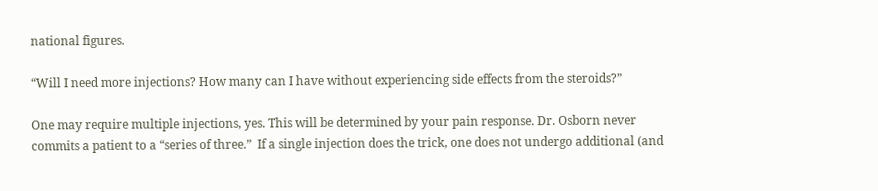national figures.

“Will I need more injections? How many can I have without experiencing side effects from the steroids?”

One may require multiple injections, yes. This will be determined by your pain response. Dr. Osborn never commits a patient to a “series of three.”  If a single injection does the trick, one does not undergo additional (and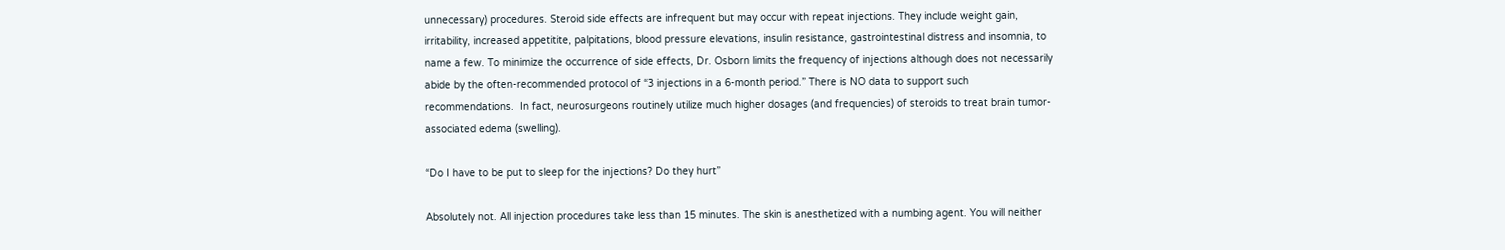unnecessary) procedures. Steroid side effects are infrequent but may occur with repeat injections. They include weight gain, irritability, increased appetitite, palpitations, blood pressure elevations, insulin resistance, gastrointestinal distress and insomnia, to name a few. To minimize the occurrence of side effects, Dr. Osborn limits the frequency of injections although does not necessarily abide by the often-recommended protocol of “3 injections in a 6-month period.” There is NO data to support such recommendations.  In fact, neurosurgeons routinely utilize much higher dosages (and frequencies) of steroids to treat brain tumor-associated edema (swelling).

“Do I have to be put to sleep for the injections? Do they hurt”

Absolutely not. All injection procedures take less than 15 minutes. The skin is anesthetized with a numbing agent. You will neither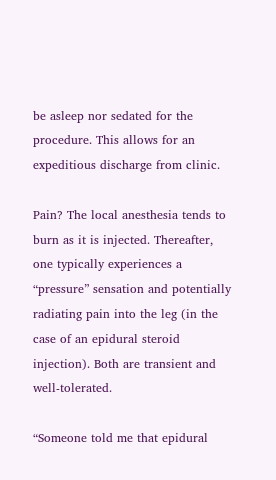be asleep nor sedated for the procedure. This allows for an expeditious discharge from clinic.

Pain? The local anesthesia tends to burn as it is injected. Thereafter, one typically experiences a “pressure” sensation and potentially radiating pain into the leg (in the case of an epidural steroid injection). Both are transient and well-tolerated.

“Someone told me that epidural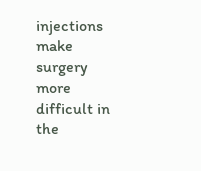injections make surgery more difficult in the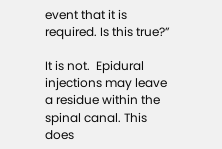event that it is required. Is this true?”

It is not.  Epidural injections may leave a residue within the spinal canal. This does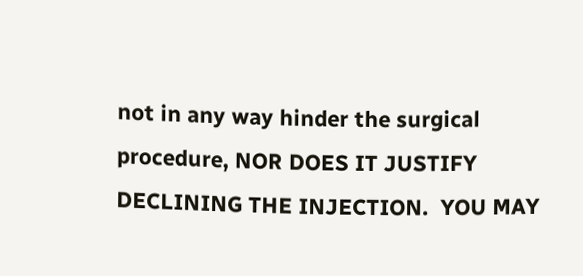not in any way hinder the surgical procedure, NOR DOES IT JUSTIFY DECLINING THE INJECTION.  YOU MAY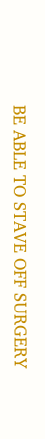BE ABLE TO STAVE OFF SURGERY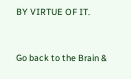BY VIRTUE OF IT.


Go back to the Brain &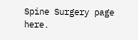Spine Surgery page here.